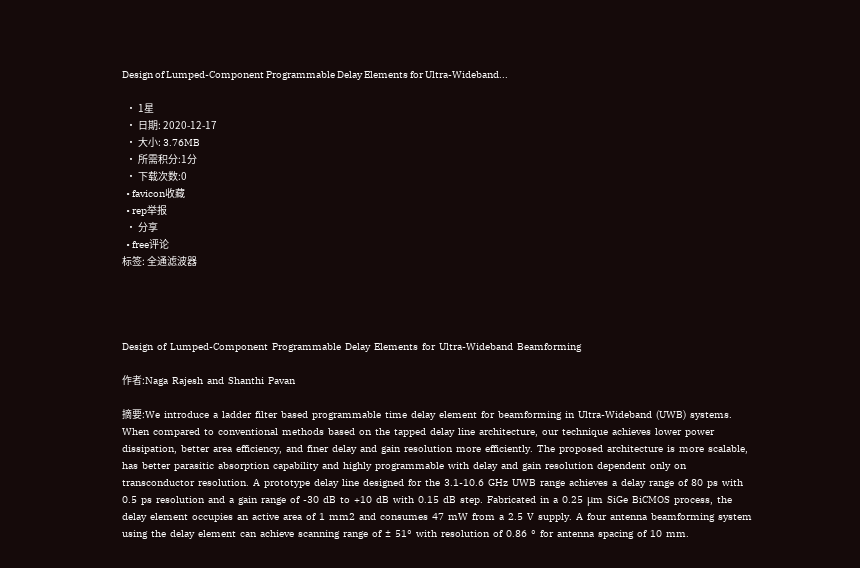Design of Lumped-Component Programmable Delay Elements for Ultra-Wideband...

  • 1星
  • 日期: 2020-12-17
  • 大小: 3.76MB
  • 所需积分:1分
  • 下载次数:0
  • favicon收藏
  • rep举报
  • 分享
  • free评论
标签: 全通滤波器




Design  of  Lumped-Component  Programmable  Delay  Elements  for  Ultra-Wideband  Beamforming

作者:Naga  Rajesh  and  Shanthi  Pavan

摘要:We  introduce  a  ladder  filter  based  programmable  time  delay  element  for  beamforming  in  Ultra-Wideband  (UWB)  systems.  When  compared  to  conventional  methods  based  on  the  tapped  delay  line  architecture,  our  technique  achieves  lower  power  dissipation,  better  area  efficiency,  and  finer  delay  and  gain  resolution  more  efficiently.  The  proposed  architecture  is  more  scalable,  has  better  parasitic  absorption  capability  and  highly  programmable  with  delay  and  gain  resolution  dependent  only  on  transconductor  resolution.  A  prototype  delay  line  designed  for  the  3.1-10.6  GHz  UWB  range  achieves  a  delay  range  of  80  ps  with  0.5  ps  resolution  and  a  gain  range  of  -30  dB  to  +10  dB  with  0.15  dB  step.  Fabricated  in  a  0.25  μm  SiGe  BiCMOS  process,  the  delay  element  occupies  an  active  area  of  1  mm2  and  consumes  47  mW  from  a  2.5  V  supply.  A  four  antenna  beamforming  system  using  the  delay  element  can  achieve  scanning  range  of  ±  51°  with  resolution  of  0.86  °  for  antenna  spacing  of  10  mm.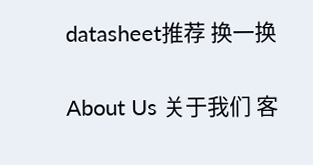datasheet推荐 换一换

About Us 关于我们 客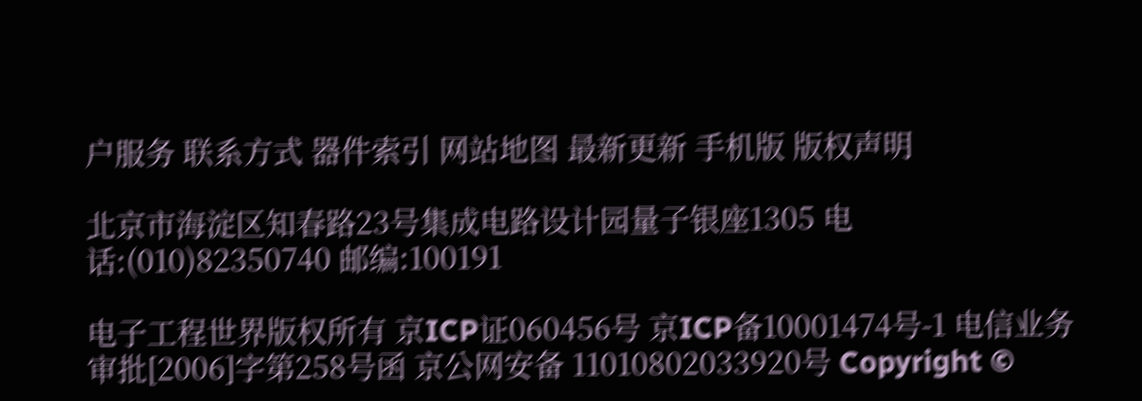户服务 联系方式 器件索引 网站地图 最新更新 手机版 版权声明

北京市海淀区知春路23号集成电路设计园量子银座1305 电话:(010)82350740 邮编:100191

电子工程世界版权所有 京ICP证060456号 京ICP备10001474号-1 电信业务审批[2006]字第258号函 京公网安备 11010802033920号 Copyright ©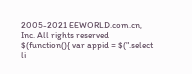2005-2021 EEWORLD.com.cn, Inc. All rights reserved
$(function(){ var appid = $(".select li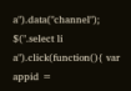a").data("channel"); $(".select li a").click(function(){ var appid =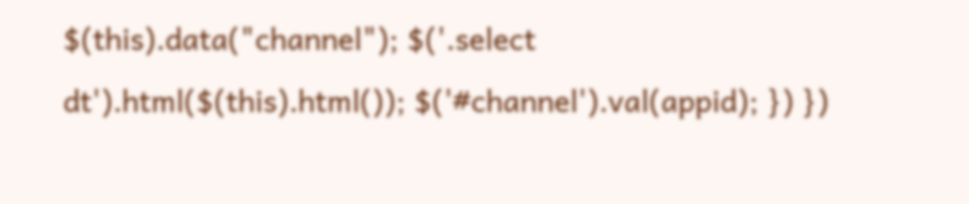$(this).data("channel"); $('.select dt').html($(this).html()); $('#channel').val(appid); }) })